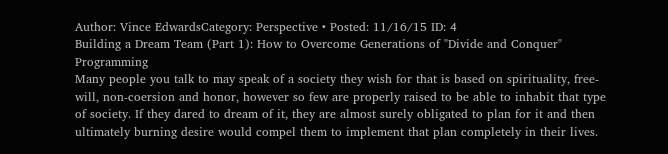Author: Vince EdwardsCategory: Perspective • Posted: 11/16/15 ID: 4
Building a Dream Team (Part 1): How to Overcome Generations of "Divide and Conquer" Programming
Many people you talk to may speak of a society they wish for that is based on spirituality, free-will, non-coersion and honor, however so few are properly raised to be able to inhabit that type of society. If they dared to dream of it, they are almost surely obligated to plan for it and then ultimately burning desire would compel them to implement that plan completely in their lives.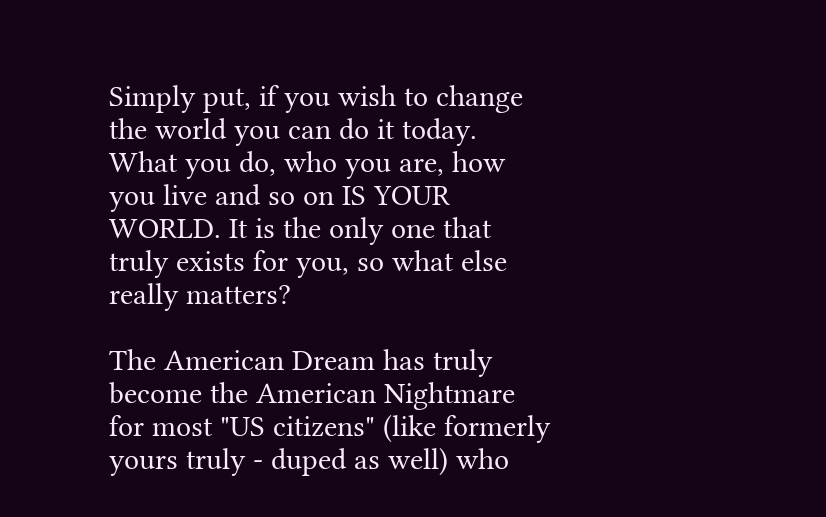Simply put, if you wish to change the world you can do it today. What you do, who you are, how you live and so on IS YOUR WORLD. It is the only one that truly exists for you, so what else really matters?

The American Dream has truly become the American Nightmare for most "US citizens" (like formerly yours truly - duped as well) who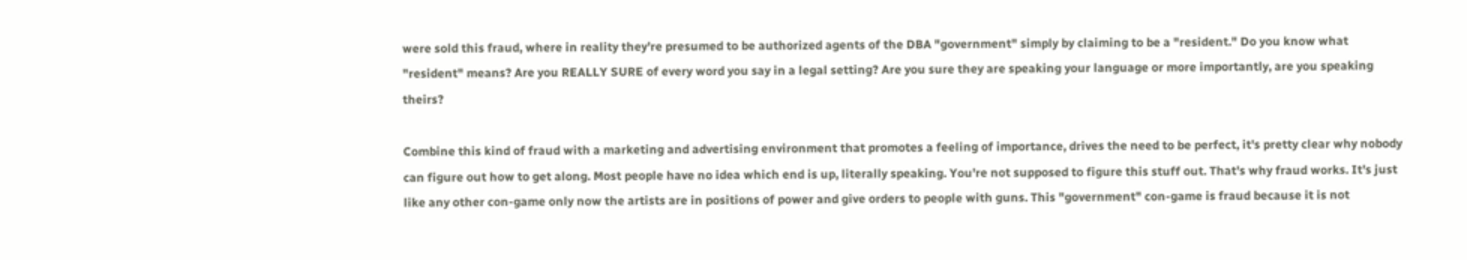were sold this fraud, where in reality they're presumed to be authorized agents of the DBA "government" simply by claiming to be a "resident." Do you know what "resident" means? Are you REALLY SURE of every word you say in a legal setting? Are you sure they are speaking your language or more importantly, are you speaking theirs?

Combine this kind of fraud with a marketing and advertising environment that promotes a feeling of importance, drives the need to be perfect, it's pretty clear why nobody can figure out how to get along. Most people have no idea which end is up, literally speaking. You're not supposed to figure this stuff out. That's why fraud works. It's just like any other con-game only now the artists are in positions of power and give orders to people with guns. This "government" con-game is fraud because it is not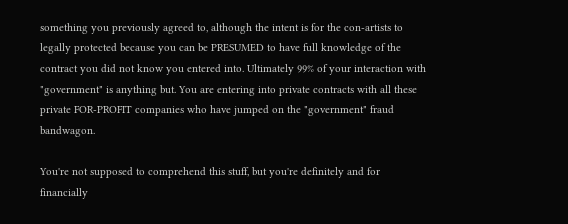something you previously agreed to, although the intent is for the con-artists to legally protected because you can be PRESUMED to have full knowledge of the contract you did not know you entered into. Ultimately 99% of your interaction with "government" is anything but. You are entering into private contracts with all these private FOR-PROFIT companies who have jumped on the "government" fraud bandwagon.

You're not supposed to comprehend this stuff, but you're definitely and for financially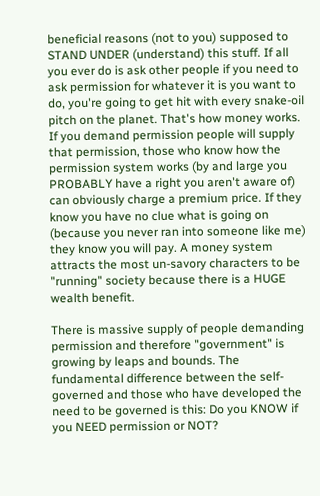beneficial reasons (not to you) supposed to STAND UNDER (understand) this stuff. If all you ever do is ask other people if you need to ask permission for whatever it is you want to do, you're going to get hit with every snake-oil pitch on the planet. That's how money works. If you demand permission people will supply that permission, those who know how the permission system works (by and large you PROBABLY have a right you aren't aware of) can obviously charge a premium price. If they know you have no clue what is going on (because you never ran into someone like me) they know you will pay. A money system attracts the most un-savory characters to be "running" society because there is a HUGE wealth benefit.

There is massive supply of people demanding permission and therefore "government" is growing by leaps and bounds. The fundamental difference between the self-governed and those who have developed the need to be governed is this: Do you KNOW if you NEED permission or NOT?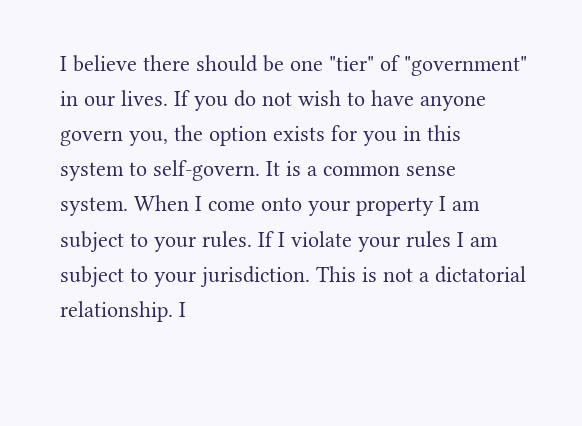I believe there should be one "tier" of "government" in our lives. If you do not wish to have anyone govern you, the option exists for you in this system to self-govern. It is a common sense system. When I come onto your property I am subject to your rules. If I violate your rules I am subject to your jurisdiction. This is not a dictatorial relationship. I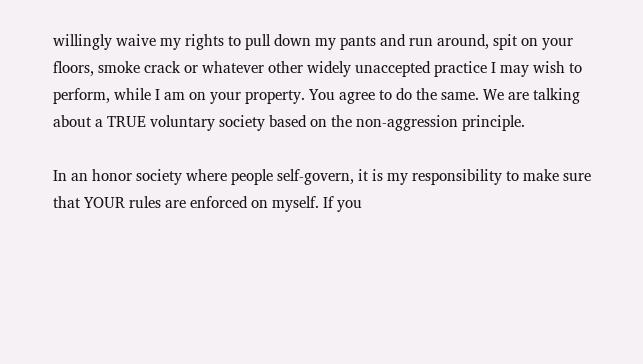willingly waive my rights to pull down my pants and run around, spit on your floors, smoke crack or whatever other widely unaccepted practice I may wish to perform, while I am on your property. You agree to do the same. We are talking about a TRUE voluntary society based on the non-aggression principle.

In an honor society where people self-govern, it is my responsibility to make sure that YOUR rules are enforced on myself. If you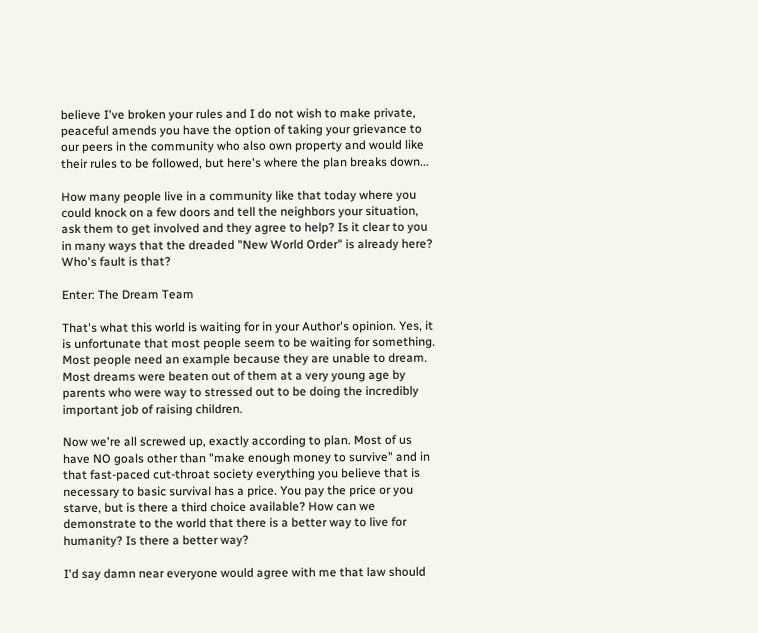believe I've broken your rules and I do not wish to make private, peaceful amends you have the option of taking your grievance to our peers in the community who also own property and would like their rules to be followed, but here's where the plan breaks down...

How many people live in a community like that today where you could knock on a few doors and tell the neighbors your situation, ask them to get involved and they agree to help? Is it clear to you in many ways that the dreaded "New World Order" is already here? Who's fault is that?

Enter: The Dream Team

That's what this world is waiting for in your Author's opinion. Yes, it is unfortunate that most people seem to be waiting for something. Most people need an example because they are unable to dream. Most dreams were beaten out of them at a very young age by parents who were way to stressed out to be doing the incredibly important job of raising children.

Now we're all screwed up, exactly according to plan. Most of us have NO goals other than "make enough money to survive" and in that fast-paced cut-throat society everything you believe that is necessary to basic survival has a price. You pay the price or you starve, but is there a third choice available? How can we demonstrate to the world that there is a better way to live for humanity? Is there a better way?

I'd say damn near everyone would agree with me that law should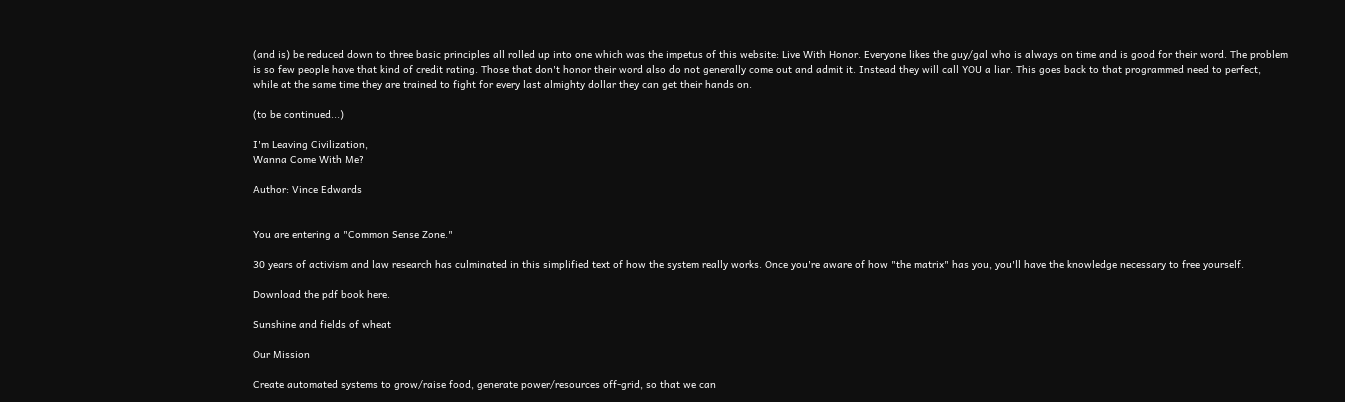(and is) be reduced down to three basic principles all rolled up into one which was the impetus of this website: Live With Honor. Everyone likes the guy/gal who is always on time and is good for their word. The problem is so few people have that kind of credit rating. Those that don't honor their word also do not generally come out and admit it. Instead they will call YOU a liar. This goes back to that programmed need to perfect, while at the same time they are trained to fight for every last almighty dollar they can get their hands on.

(to be continued...)

I'm Leaving Civilization,
Wanna Come With Me?

Author: Vince Edwards


You are entering a "Common Sense Zone."

30 years of activism and law research has culminated in this simplified text of how the system really works. Once you're aware of how "the matrix" has you, you'll have the knowledge necessary to free yourself.

Download the pdf book here.

Sunshine and fields of wheat

Our Mission

Create automated systems to grow/raise food, generate power/resources off-grid, so that we can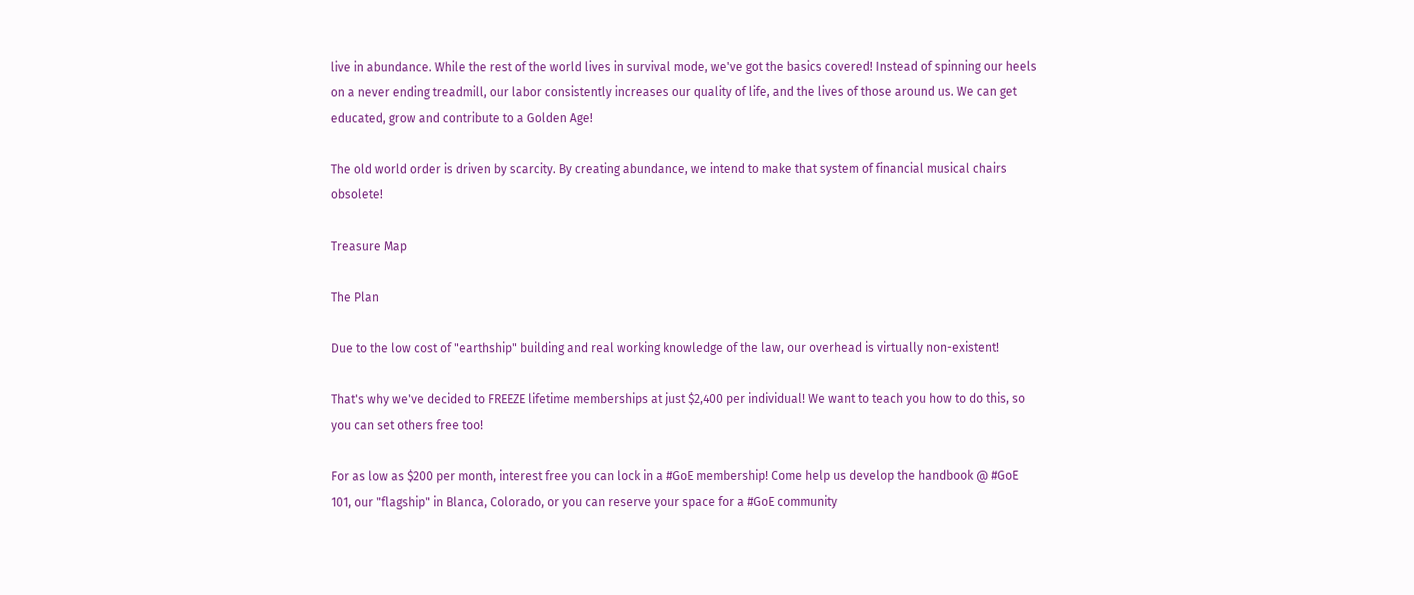live in abundance. While the rest of the world lives in survival mode, we've got the basics covered! Instead of spinning our heels on a never ending treadmill, our labor consistently increases our quality of life, and the lives of those around us. We can get educated, grow and contribute to a Golden Age!

The old world order is driven by scarcity. By creating abundance, we intend to make that system of financial musical chairs obsolete!

Treasure Map

The Plan

Due to the low cost of "earthship" building and real working knowledge of the law, our overhead is virtually non-existent!

That's why we've decided to FREEZE lifetime memberships at just $2,400 per individual! We want to teach you how to do this, so you can set others free too!

For as low as $200 per month, interest free you can lock in a #GoE membership! Come help us develop the handbook @ #GoE 101, our "flagship" in Blanca, Colorado, or you can reserve your space for a #GoE community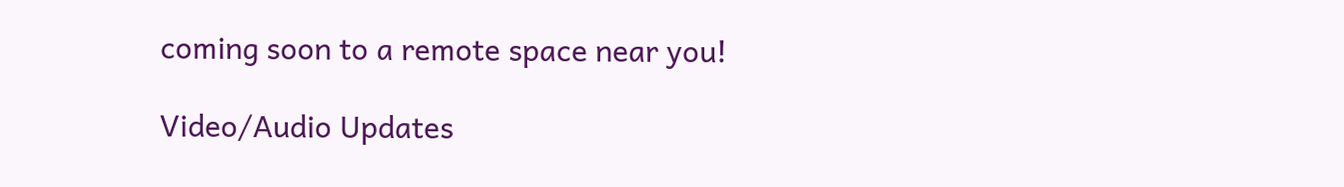coming soon to a remote space near you!

Video/Audio Updates